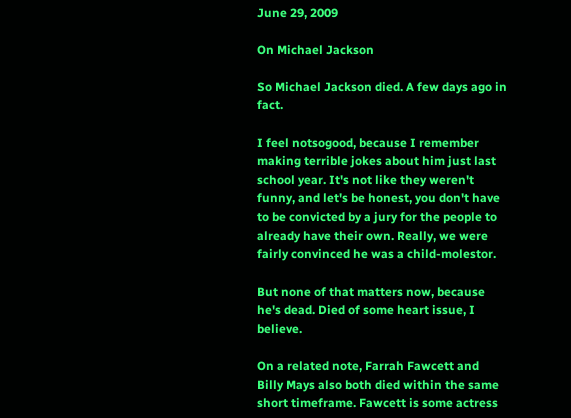June 29, 2009

On Michael Jackson

So Michael Jackson died. A few days ago in fact.

I feel notsogood, because I remember making terrible jokes about him just last school year. It's not like they weren't funny, and let's be honest, you don't have to be convicted by a jury for the people to already have their own. Really, we were fairly convinced he was a child-molestor.

But none of that matters now, because he's dead. Died of some heart issue, I believe.

On a related note, Farrah Fawcett and Billy Mays also both died within the same short timeframe. Fawcett is some actress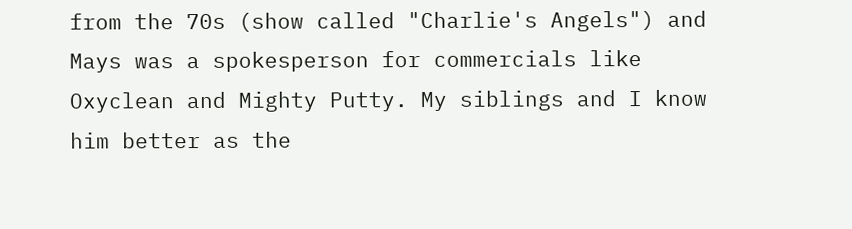from the 70s (show called "Charlie's Angels") and Mays was a spokesperson for commercials like Oxyclean and Mighty Putty. My siblings and I know him better as the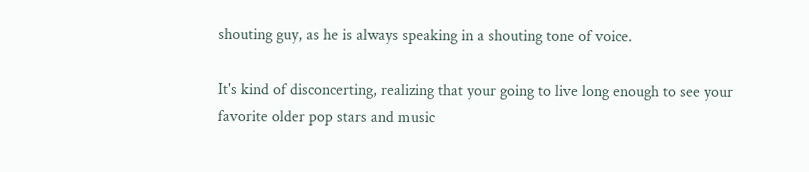shouting guy, as he is always speaking in a shouting tone of voice.

It's kind of disconcerting, realizing that your going to live long enough to see your favorite older pop stars and music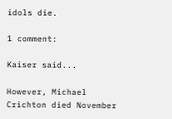idols die.

1 comment:

Kaiser said...

However, Michael Crichton died November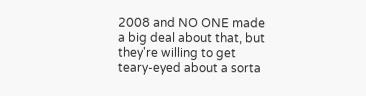2008 and NO ONE made a big deal about that, but they're willing to get teary-eyed about a sorta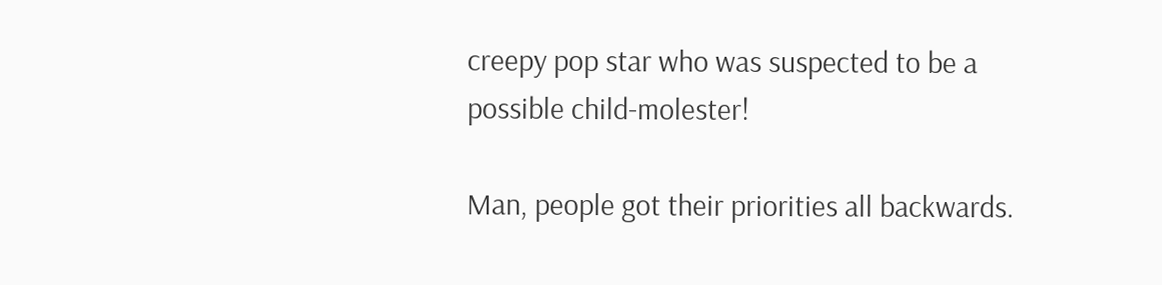creepy pop star who was suspected to be a possible child-molester!

Man, people got their priorities all backwards.